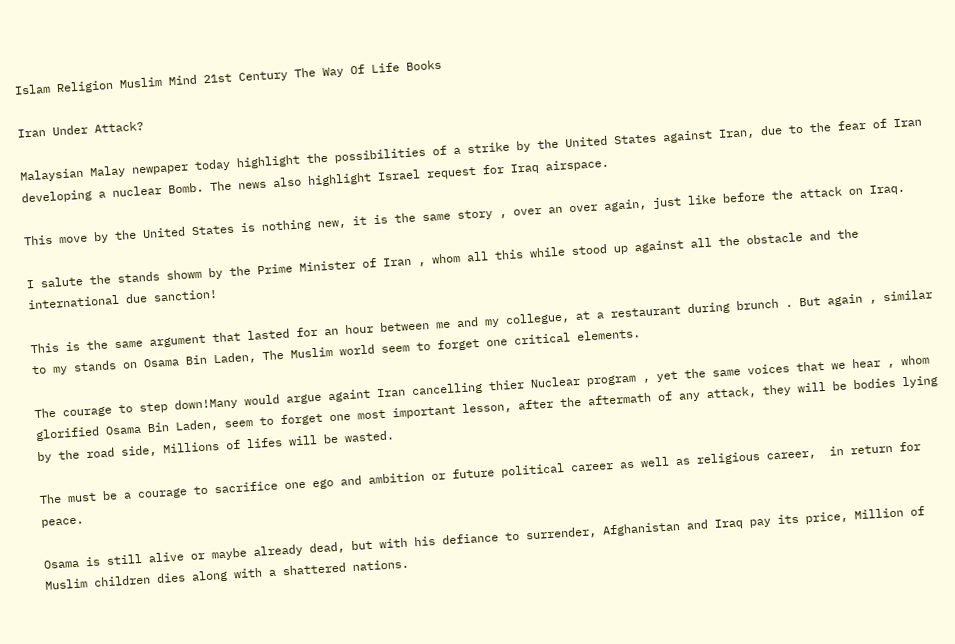Islam Religion Muslim Mind 21st Century The Way Of Life Books

Iran Under Attack?

Malaysian Malay newpaper today highlight the possibilities of a strike by the United States against Iran, due to the fear of Iran developing a nuclear Bomb. The news also highlight Israel request for Iraq airspace.

This move by the United States is nothing new, it is the same story , over an over again, just like before the attack on Iraq.

I salute the stands showm by the Prime Minister of Iran , whom all this while stood up against all the obstacle and the international due sanction!

This is the same argument that lasted for an hour between me and my collegue, at a restaurant during brunch . But again , similar to my stands on Osama Bin Laden, The Muslim world seem to forget one critical elements.

The courage to step down!Many would argue againt Iran cancelling thier Nuclear program , yet the same voices that we hear , whom glorified Osama Bin Laden, seem to forget one most important lesson, after the aftermath of any attack, they will be bodies lying by the road side, Millions of lifes will be wasted.

The must be a courage to sacrifice one ego and ambition or future political career as well as religious career,  in return for peace.

Osama is still alive or maybe already dead, but with his defiance to surrender, Afghanistan and Iraq pay its price, Million of Muslim children dies along with a shattered nations.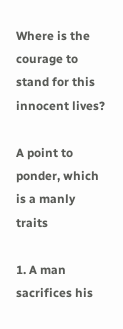Where is the courage to stand for this innocent lives?

A point to ponder, which is a manly traits

1. A man sacrifices his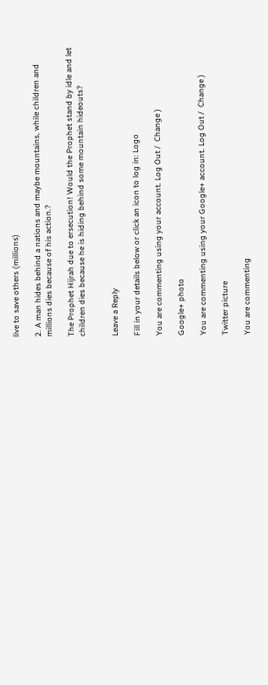live to save others (millions)

2. A man hides behind a nations and maybe mountains, while children and millions dies because of his action.?

The Prophet Hijrah due to ersecution! Would the Prophet stand by idle and let children dies because he is hiding behind some mountain hideouts?


Leave a Reply

Fill in your details below or click an icon to log in: Logo

You are commenting using your account. Log Out /  Change )

Google+ photo

You are commenting using your Google+ account. Log Out /  Change )

Twitter picture

You are commenting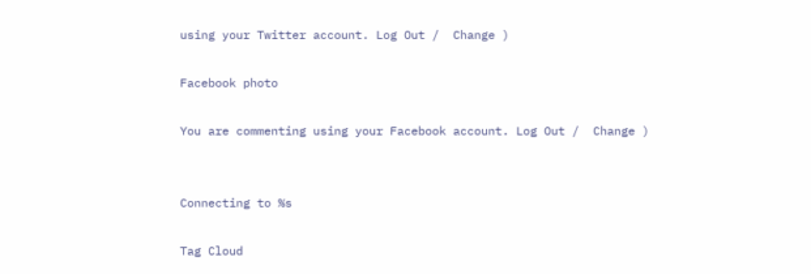using your Twitter account. Log Out /  Change )

Facebook photo

You are commenting using your Facebook account. Log Out /  Change )


Connecting to %s

Tag Cloud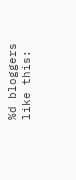%d bloggers like this: